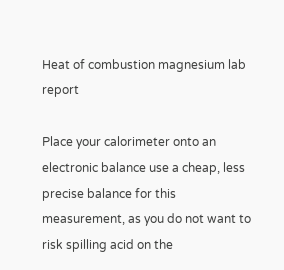Heat of combustion magnesium lab report

Place your calorimeter onto an electronic balance use a cheap, less precise balance for this measurement, as you do not want to risk spilling acid on the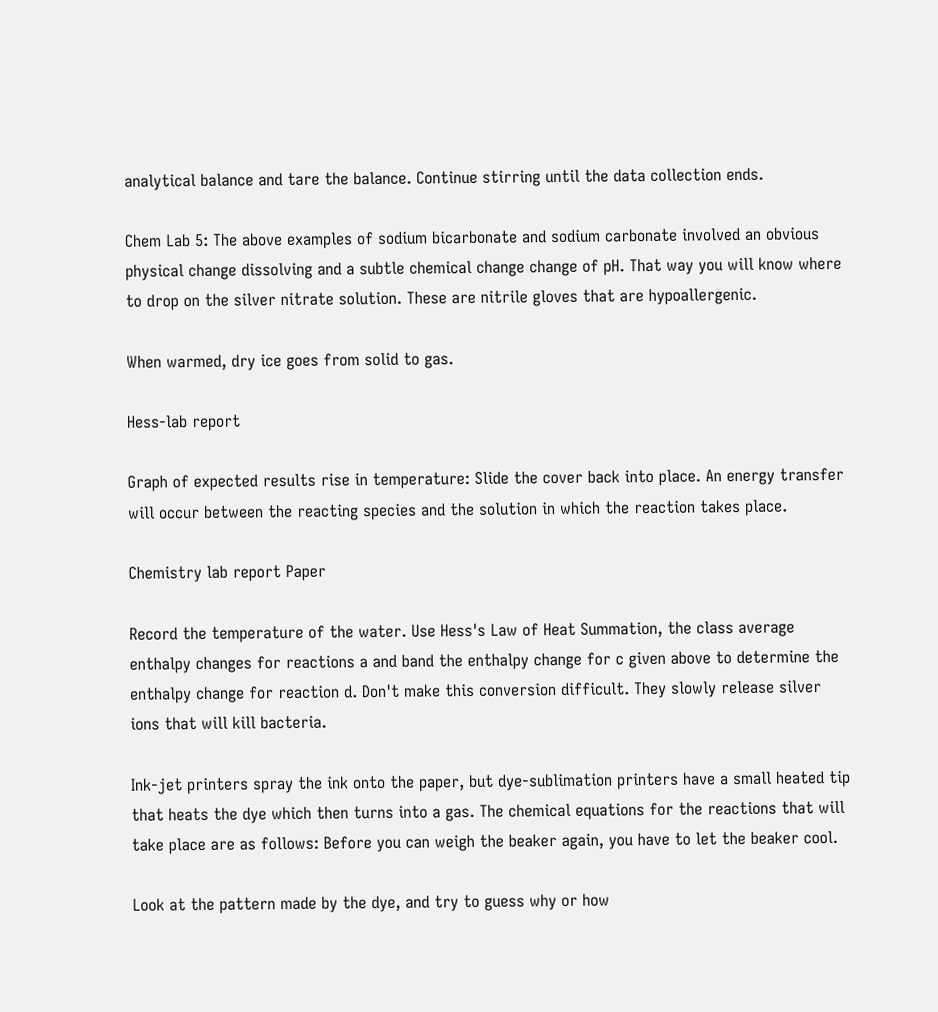analytical balance and tare the balance. Continue stirring until the data collection ends.

Chem Lab 5: The above examples of sodium bicarbonate and sodium carbonate involved an obvious physical change dissolving and a subtle chemical change change of pH. That way you will know where to drop on the silver nitrate solution. These are nitrile gloves that are hypoallergenic.

When warmed, dry ice goes from solid to gas.

Hess-lab report

Graph of expected results rise in temperature: Slide the cover back into place. An energy transfer will occur between the reacting species and the solution in which the reaction takes place.

Chemistry lab report Paper

Record the temperature of the water. Use Hess's Law of Heat Summation, the class average enthalpy changes for reactions a and band the enthalpy change for c given above to determine the enthalpy change for reaction d. Don't make this conversion difficult. They slowly release silver ions that will kill bacteria.

Ink-jet printers spray the ink onto the paper, but dye-sublimation printers have a small heated tip that heats the dye which then turns into a gas. The chemical equations for the reactions that will take place are as follows: Before you can weigh the beaker again, you have to let the beaker cool.

Look at the pattern made by the dye, and try to guess why or how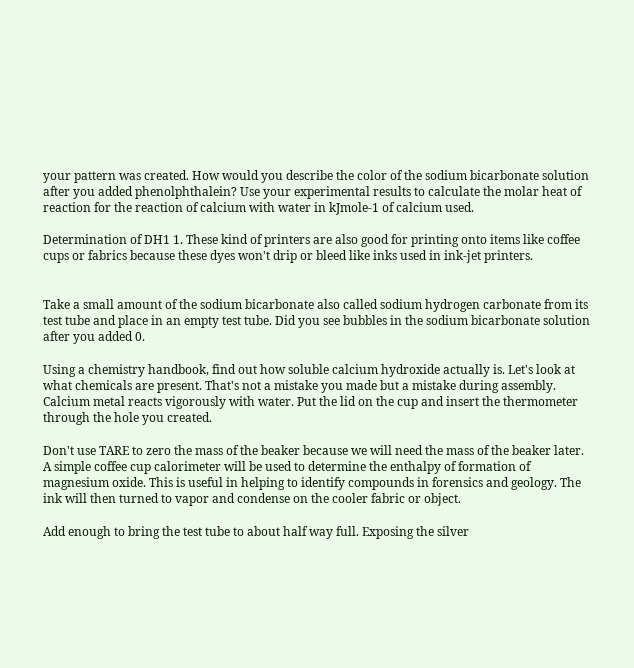your pattern was created. How would you describe the color of the sodium bicarbonate solution after you added phenolphthalein? Use your experimental results to calculate the molar heat of reaction for the reaction of calcium with water in kJmole-1 of calcium used.

Determination of DH1 1. These kind of printers are also good for printing onto items like coffee cups or fabrics because these dyes won't drip or bleed like inks used in ink-jet printers.


Take a small amount of the sodium bicarbonate also called sodium hydrogen carbonate from its test tube and place in an empty test tube. Did you see bubbles in the sodium bicarbonate solution after you added 0.

Using a chemistry handbook, find out how soluble calcium hydroxide actually is. Let's look at what chemicals are present. That's not a mistake you made but a mistake during assembly. Calcium metal reacts vigorously with water. Put the lid on the cup and insert the thermometer through the hole you created.

Don't use TARE to zero the mass of the beaker because we will need the mass of the beaker later. A simple coffee cup calorimeter will be used to determine the enthalpy of formation of magnesium oxide. This is useful in helping to identify compounds in forensics and geology. The ink will then turned to vapor and condense on the cooler fabric or object.

Add enough to bring the test tube to about half way full. Exposing the silver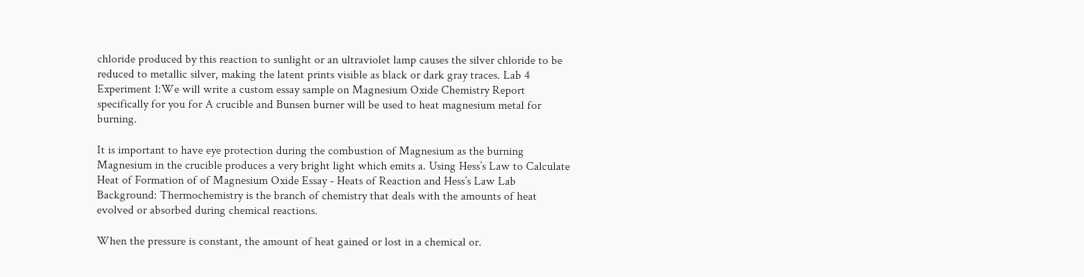chloride produced by this reaction to sunlight or an ultraviolet lamp causes the silver chloride to be reduced to metallic silver, making the latent prints visible as black or dark gray traces. Lab 4 Experiment 1:We will write a custom essay sample on Magnesium Oxide Chemistry Report specifically for you for A crucible and Bunsen burner will be used to heat magnesium metal for burning.

It is important to have eye protection during the combustion of Magnesium as the burning Magnesium in the crucible produces a very bright light which emits a. Using Hess’s Law to Calculate Heat of Formation of of Magnesium Oxide Essay - Heats of Reaction and Hess’s Law Lab Background: Thermochemistry is the branch of chemistry that deals with the amounts of heat evolved or absorbed during chemical reactions.

When the pressure is constant, the amount of heat gained or lost in a chemical or.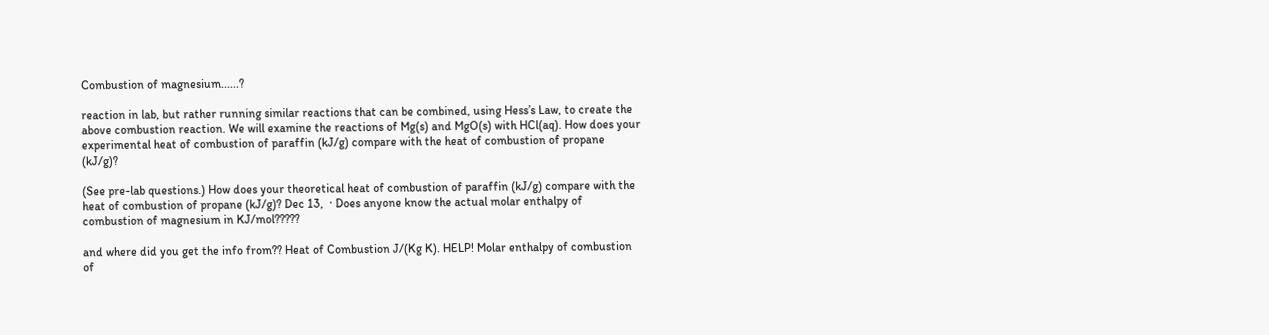Combustion of magnesium......?

reaction in lab, but rather running similar reactions that can be combined, using Hess’s Law, to create the above combustion reaction. We will examine the reactions of Mg(s) and MgO(s) with HCl(aq). How does your experimental heat of combustion of paraffin (kJ/g) compare with the heat of combustion of propane (kJ/g)?

(See pre-lab questions.) How does your theoretical heat of combustion of paraffin (kJ/g) compare with the heat of combustion of propane (kJ/g)? Dec 13,  · Does anyone know the actual molar enthalpy of combustion of magnesium in KJ/mol?????

and where did you get the info from?? Heat of Combustion J/(Kg K). HELP! Molar enthalpy of combustion of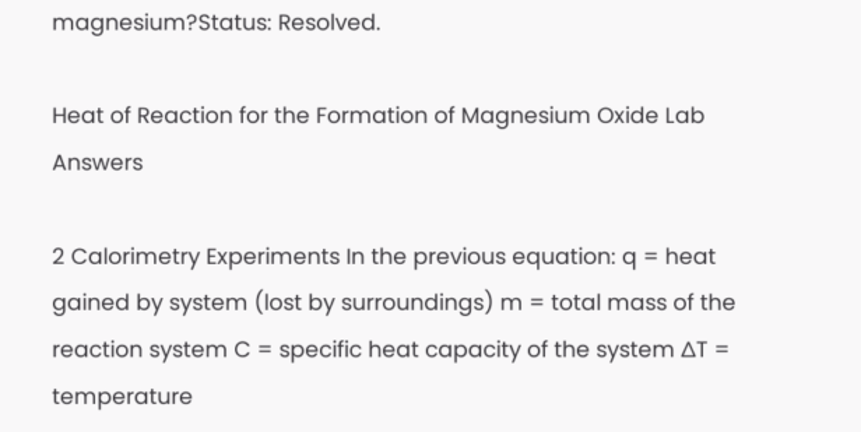magnesium?Status: Resolved.

Heat of Reaction for the Formation of Magnesium Oxide Lab Answers

2 Calorimetry Experiments In the previous equation: q = heat gained by system (lost by surroundings) m = total mass of the reaction system C = specific heat capacity of the system ∆T = temperature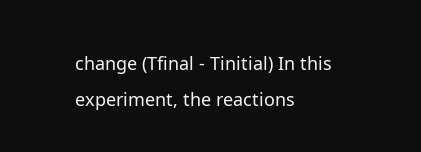change (Tfinal - Tinitial) In this experiment, the reactions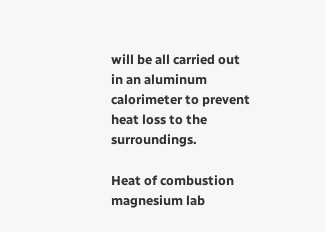will be all carried out in an aluminum calorimeter to prevent heat loss to the surroundings.

Heat of combustion magnesium lab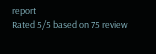report
Rated 5/5 based on 75 review